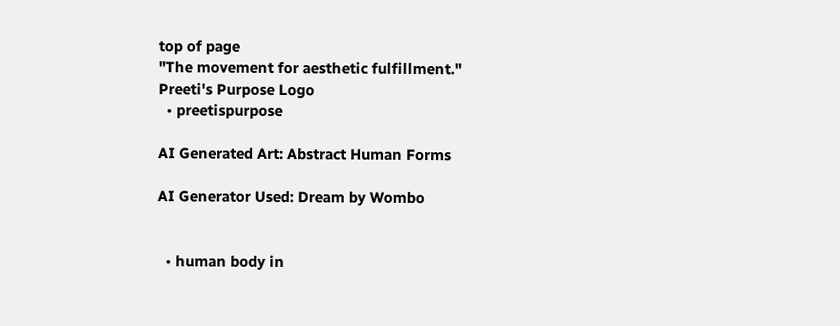top of page
"The movement for aesthetic fulfillment."
Preeti's Purpose Logo
  • preetispurpose

AI Generated Art: Abstract Human Forms

AI Generator Used: Dream by Wombo


  • human body in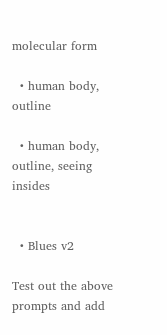molecular form

  • human body, outline

  • human body, outline, seeing insides


  • Blues v2

Test out the above prompts and add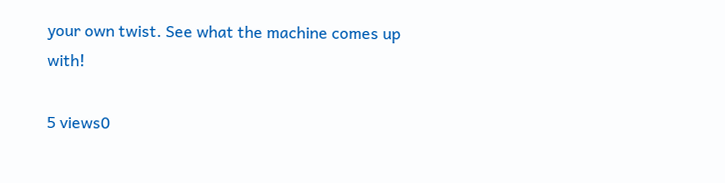your own twist. See what the machine comes up with!

5 views0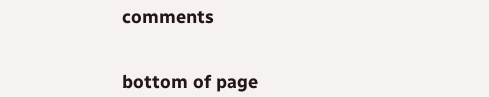comments


bottom of page